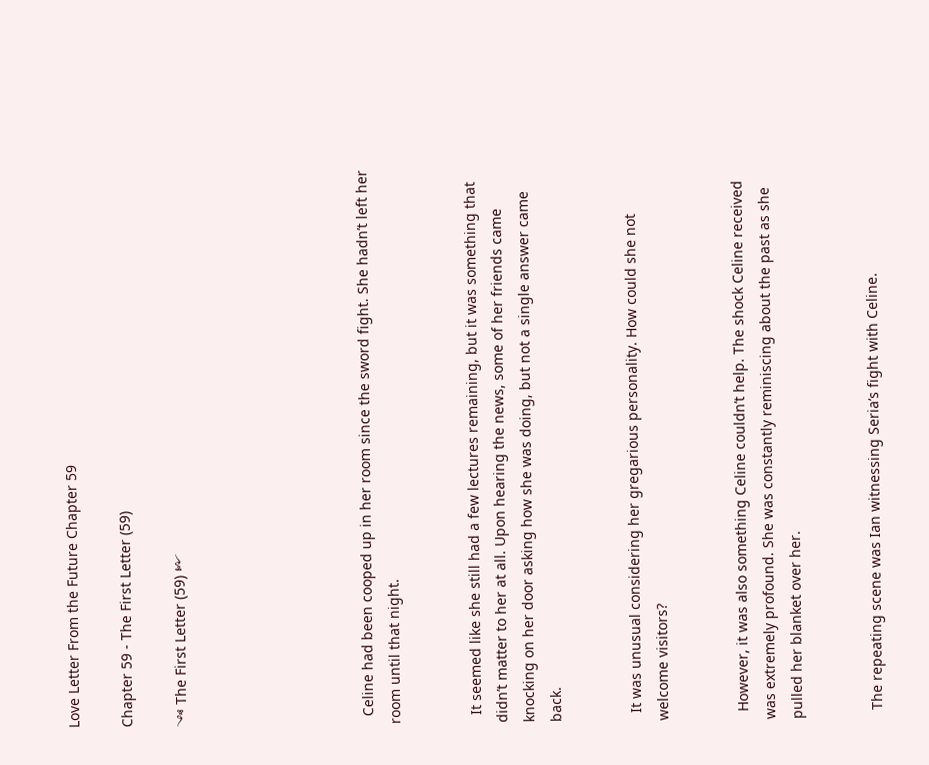Love Letter From the Future Chapter 59

Chapter 59 - The First Letter (59)

༺ The First Letter (59) ༻






  Celine had been cooped up in her room since the sword fight. She hadn’t left her room until that night.


  It seemed like she still had a few lectures remaining, but it was something that didn’t matter to her at all. Upon hearing the news, some of her friends came knocking on her door asking how she was doing, but not a single answer came back.


  It was unusual considering her gregarious personality. How could she not welcome visitors?


  However, it was also something Celine couldn’t help. The shock Celine received was extremely profound. She was constantly reminiscing about the past as she pulled her blanket over her.


  The repeating scene was Ian witnessing Seria’s fight with Celine.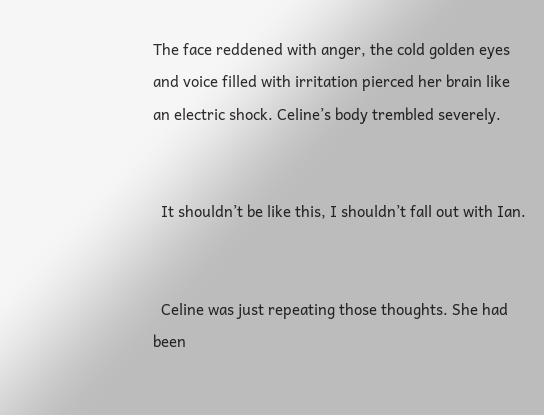The face reddened with anger, the cold golden eyes and voice filled with irritation pierced her brain like an electric shock. Celine’s body trembled severely.


  It shouldn’t be like this, I shouldn’t fall out with Ian.


  Celine was just repeating those thoughts. She had been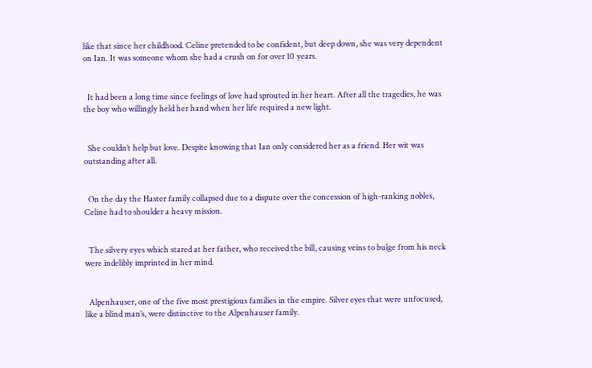like that since her childhood. Celine pretended to be confident, but deep down, she was very dependent on Ian. It was someone whom she had a crush on for over 10 years.


  It had been a long time since feelings of love had sprouted in her heart. After all the tragedies, he was the boy who willingly held her hand when her life required a new light.


  She couldn’t help but love. Despite knowing that Ian only considered her as a friend. Her wit was outstanding after all.


  On the day the Haster family collapsed due to a dispute over the concession of high-ranking nobles, Celine had to shoulder a heavy mission.


  The silvery eyes which stared at her father, who received the bill, causing veins to bulge from his neck were indelibly imprinted in her mind.


  Alpenhauser, one of the five most prestigious families in the empire. Silver eyes that were unfocused, like a blind man’s, were distinctive to the Alpenhauser family.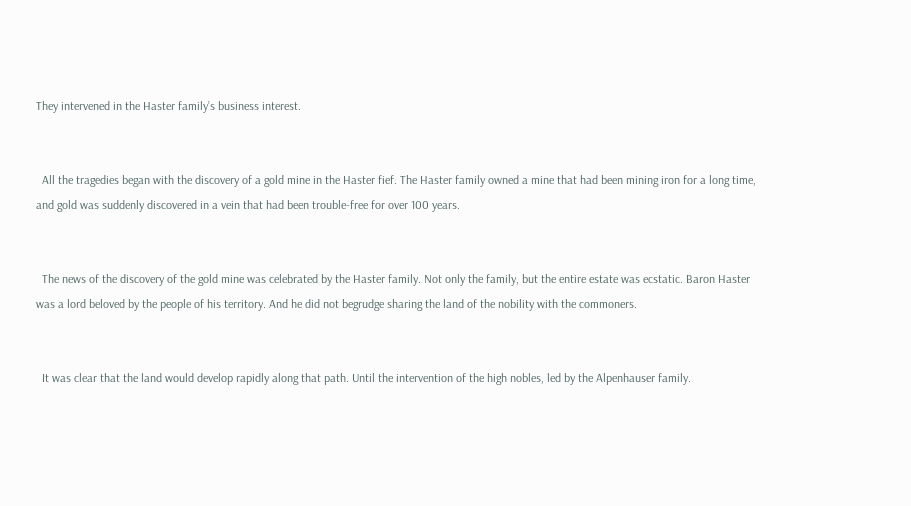They intervened in the Haster family’s business interest.


  All the tragedies began with the discovery of a gold mine in the Haster fief. The Haster family owned a mine that had been mining iron for a long time, and gold was suddenly discovered in a vein that had been trouble-free for over 100 years.


  The news of the discovery of the gold mine was celebrated by the Haster family. Not only the family, but the entire estate was ecstatic. Baron Haster was a lord beloved by the people of his territory. And he did not begrudge sharing the land of the nobility with the commoners.


  It was clear that the land would develop rapidly along that path. Until the intervention of the high nobles, led by the Alpenhauser family.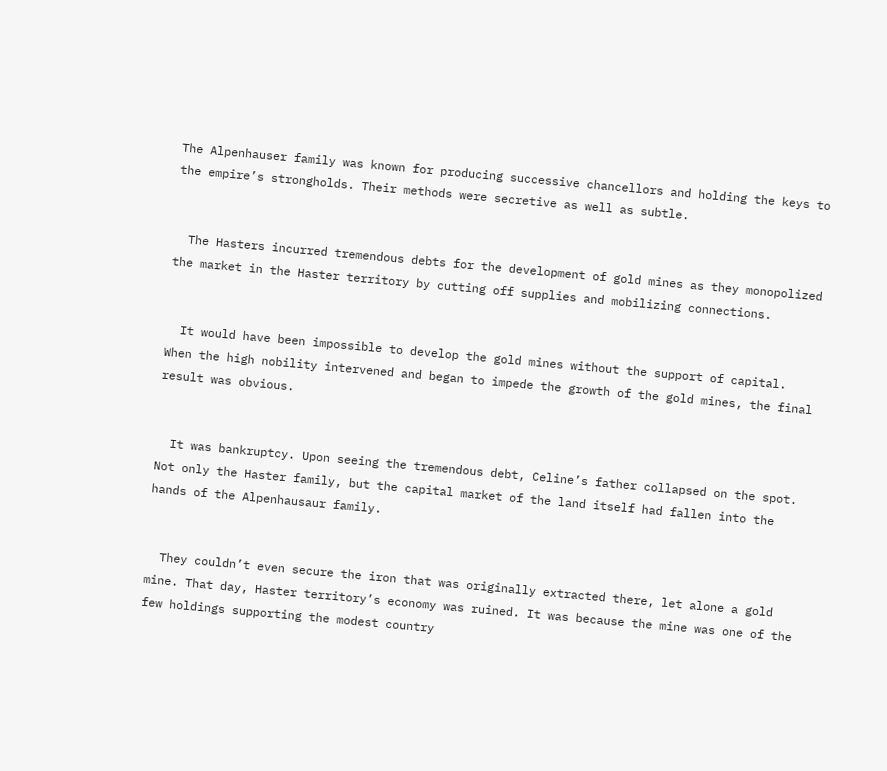The Alpenhauser family was known for producing successive chancellors and holding the keys to the empire’s strongholds. Their methods were secretive as well as subtle.


  The Hasters incurred tremendous debts for the development of gold mines as they monopolized the market in the Haster territory by cutting off supplies and mobilizing connections.


  It would have been impossible to develop the gold mines without the support of capital. When the high nobility intervened and began to impede the growth of the gold mines, the final result was obvious.


  It was bankruptcy. Upon seeing the tremendous debt, Celine’s father collapsed on the spot. Not only the Haster family, but the capital market of the land itself had fallen into the hands of the Alpenhausaur family.


  They couldn’t even secure the iron that was originally extracted there, let alone a gold mine. That day, Haster territory’s economy was ruined. It was because the mine was one of the few holdings supporting the modest country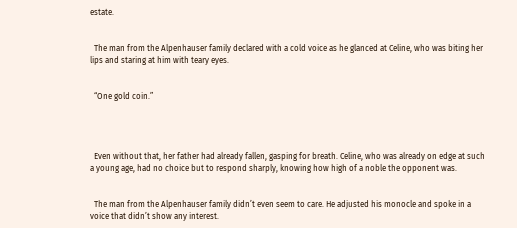estate.


  The man from the Alpenhauser family declared with a cold voice as he glanced at Celine, who was biting her lips and staring at him with teary eyes.


  “One gold coin.”




  Even without that, her father had already fallen, gasping for breath. Celine, who was already on edge at such a young age, had no choice but to respond sharply, knowing how high of a noble the opponent was.


  The man from the Alpenhauser family didn’t even seem to care. He adjusted his monocle and spoke in a voice that didn’t show any interest.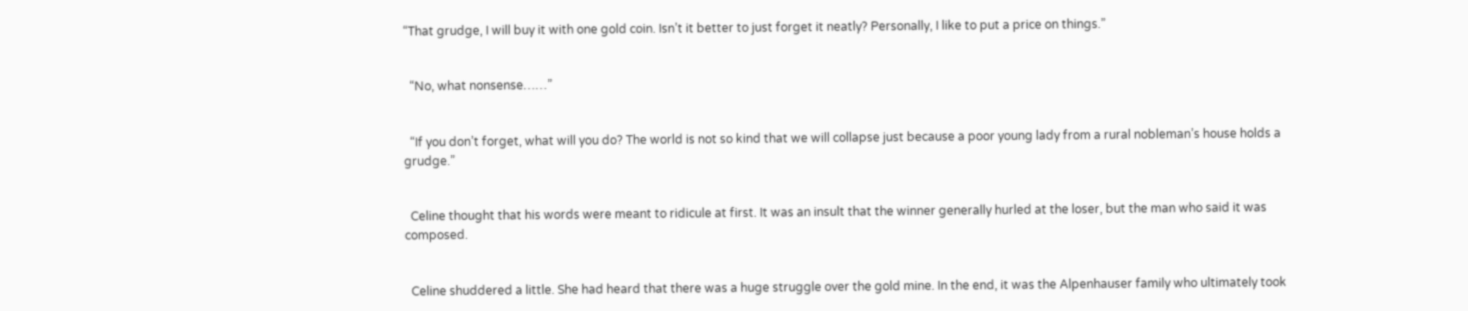“That grudge, I will buy it with one gold coin. Isn’t it better to just forget it neatly? Personally, I like to put a price on things.”


  “No, what nonsense……”


  “If you don’t forget, what will you do? The world is not so kind that we will collapse just because a poor young lady from a rural nobleman’s house holds a grudge.”


  Celine thought that his words were meant to ridicule at first. It was an insult that the winner generally hurled at the loser, but the man who said it was composed.


  Celine shuddered a little. She had heard that there was a huge struggle over the gold mine. In the end, it was the Alpenhauser family who ultimately took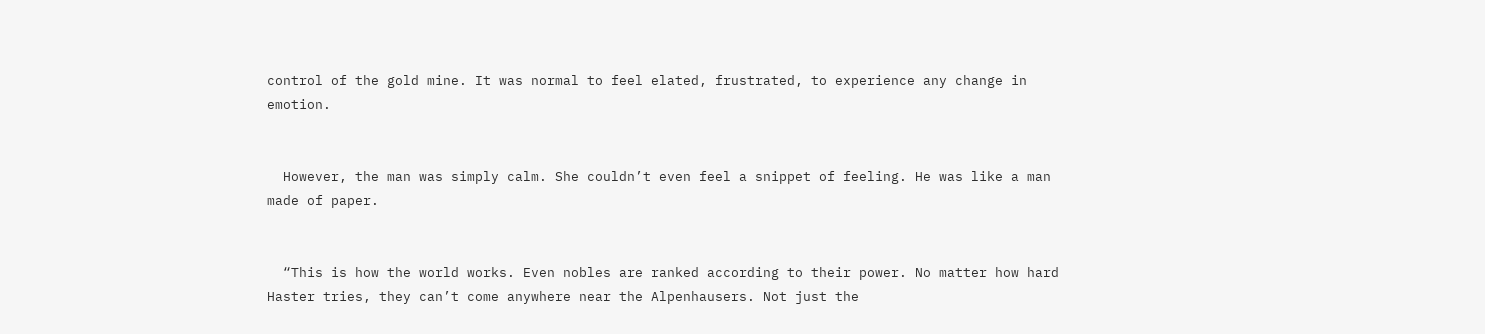control of the gold mine. It was normal to feel elated, frustrated, to experience any change in emotion.


  However, the man was simply calm. She couldn’t even feel a snippet of feeling. He was like a man made of paper.


  “This is how the world works. Even nobles are ranked according to their power. No matter how hard Haster tries, they can’t come anywhere near the Alpenhausers. Not just the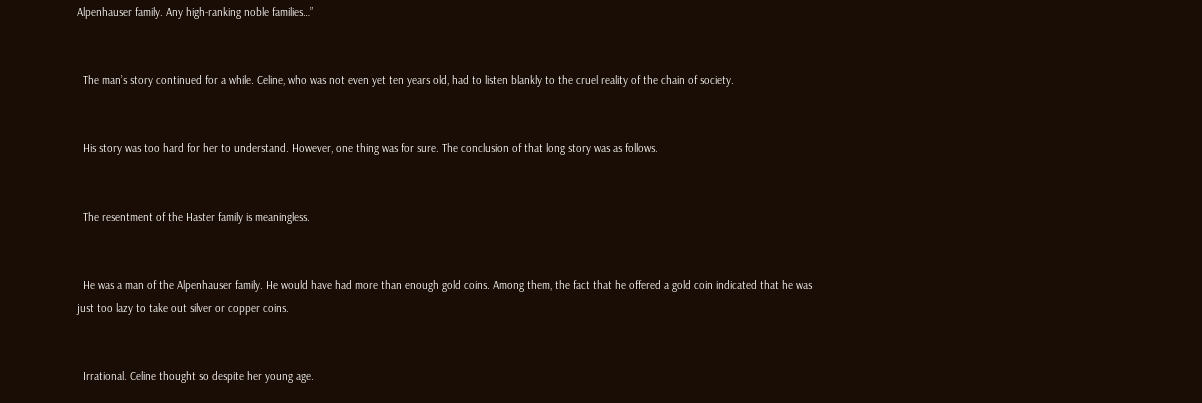Alpenhauser family. Any high-ranking noble families…”


  The man’s story continued for a while. Celine, who was not even yet ten years old, had to listen blankly to the cruel reality of the chain of society.


  His story was too hard for her to understand. However, one thing was for sure. The conclusion of that long story was as follows.


  The resentment of the Haster family is meaningless.


  He was a man of the Alpenhauser family. He would have had more than enough gold coins. Among them, the fact that he offered a gold coin indicated that he was just too lazy to take out silver or copper coins.


  Irrational. Celine thought so despite her young age.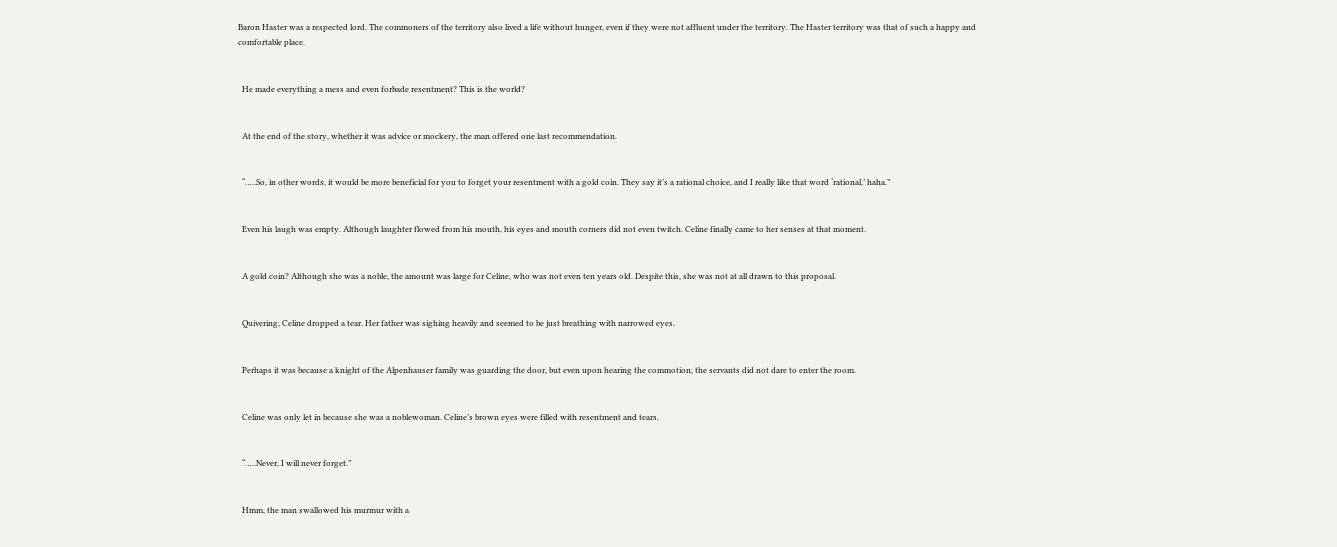Baron Haster was a respected lord. The commoners of the territory also lived a life without hunger, even if they were not affluent under the territory. The Haster territory was that of such a happy and comfortable place.


  He made everything a mess and even forbade resentment? This is the world?


  At the end of the story, whether it was advice or mockery, the man offered one last recommendation.


  “…..So, in other words, it would be more beneficial for you to forget your resentment with a gold coin. They say it’s a rational choice, and I really like that word ‘rational,’ haha.”


  Even his laugh was empty. Although laughter flowed from his mouth, his eyes and mouth corners did not even twitch. Celine finally came to her senses at that moment.


  A gold coin? Although she was a noble, the amount was large for Celine, who was not even ten years old. Despite this, she was not at all drawn to this proposal.


  Quivering, Celine dropped a tear. Her father was sighing heavily and seemed to be just breathing with narrowed eyes.


  Perhaps it was because a knight of the Alpenhauser family was guarding the door, but even upon hearing the commotion, the servants did not dare to enter the room.


  Celine was only let in because she was a noblewoman. Celine’s brown eyes were filled with resentment and tears.


  “…..Never, I will never forget.”


  Hmm, the man swallowed his murmur with a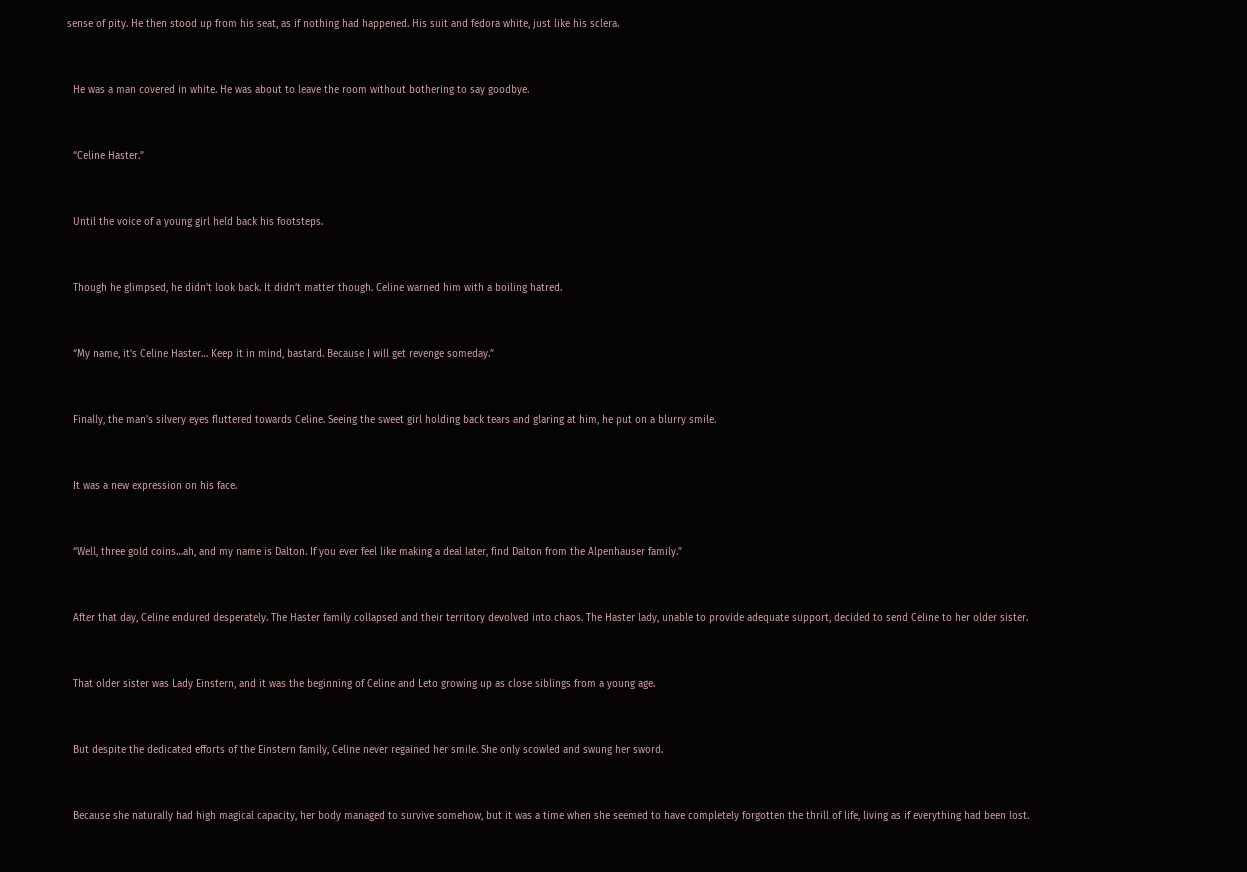sense of pity. He then stood up from his seat, as if nothing had happened. His suit and fedora white, just like his sclera.


  He was a man covered in white. He was about to leave the room without bothering to say goodbye.


  “Celine Haster.”


  Until the voice of a young girl held back his footsteps.


  Though he glimpsed, he didn’t look back. It didn’t matter though. Celine warned him with a boiling hatred.


  “My name, it’s Celine Haster… Keep it in mind, bastard. Because I will get revenge someday.”


  Finally, the man’s silvery eyes fluttered towards Celine. Seeing the sweet girl holding back tears and glaring at him, he put on a blurry smile.


  It was a new expression on his face.


  “Well, three gold coins…ah, and my name is Dalton. If you ever feel like making a deal later, find Dalton from the Alpenhauser family.”


  After that day, Celine endured desperately. The Haster family collapsed and their territory devolved into chaos. The Haster lady, unable to provide adequate support, decided to send Celine to her older sister.


  That older sister was Lady Einstern, and it was the beginning of Celine and Leto growing up as close siblings from a young age.


  But despite the dedicated efforts of the Einstern family, Celine never regained her smile. She only scowled and swung her sword.


  Because she naturally had high magical capacity, her body managed to survive somehow, but it was a time when she seemed to have completely forgotten the thrill of life, living as if everything had been lost.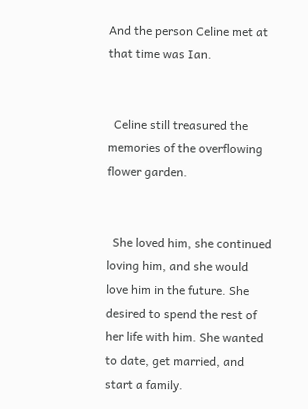And the person Celine met at that time was Ian.


  Celine still treasured the memories of the overflowing flower garden.


  She loved him, she continued loving him, and she would love him in the future. She desired to spend the rest of her life with him. She wanted to date, get married, and start a family.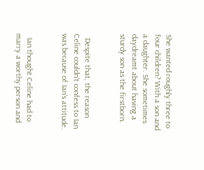She wanted roughly three to four children? With a son and a daughter. She sometimes daydreamt about having a sturdy son as the firstborn.


  Despite that, the reason Celine couldn’t confess to Ian was because of Ian’s attitude.


  Ian thought Celine had to marry a worthy person and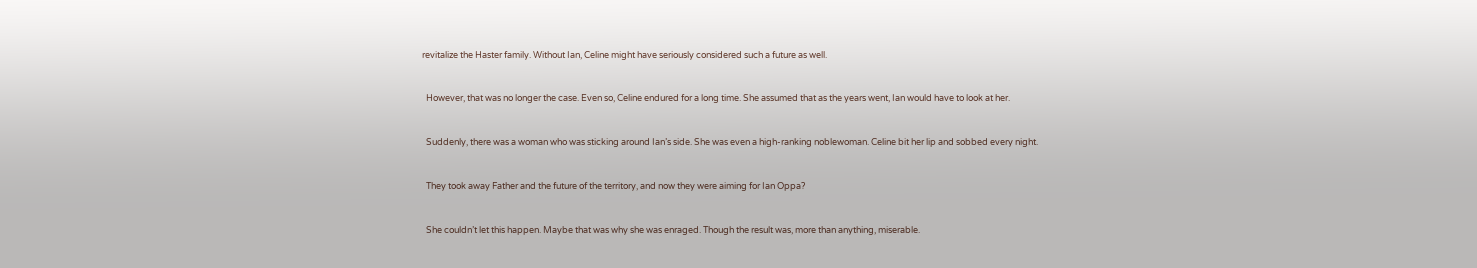revitalize the Haster family. Without Ian, Celine might have seriously considered such a future as well.


  However, that was no longer the case. Even so, Celine endured for a long time. She assumed that as the years went, Ian would have to look at her.


  Suddenly, there was a woman who was sticking around Ian’s side. She was even a high-ranking noblewoman. Celine bit her lip and sobbed every night.


  They took away Father and the future of the territory, and now they were aiming for Ian Oppa?


  She couldn’t let this happen. Maybe that was why she was enraged. Though the result was, more than anything, miserable.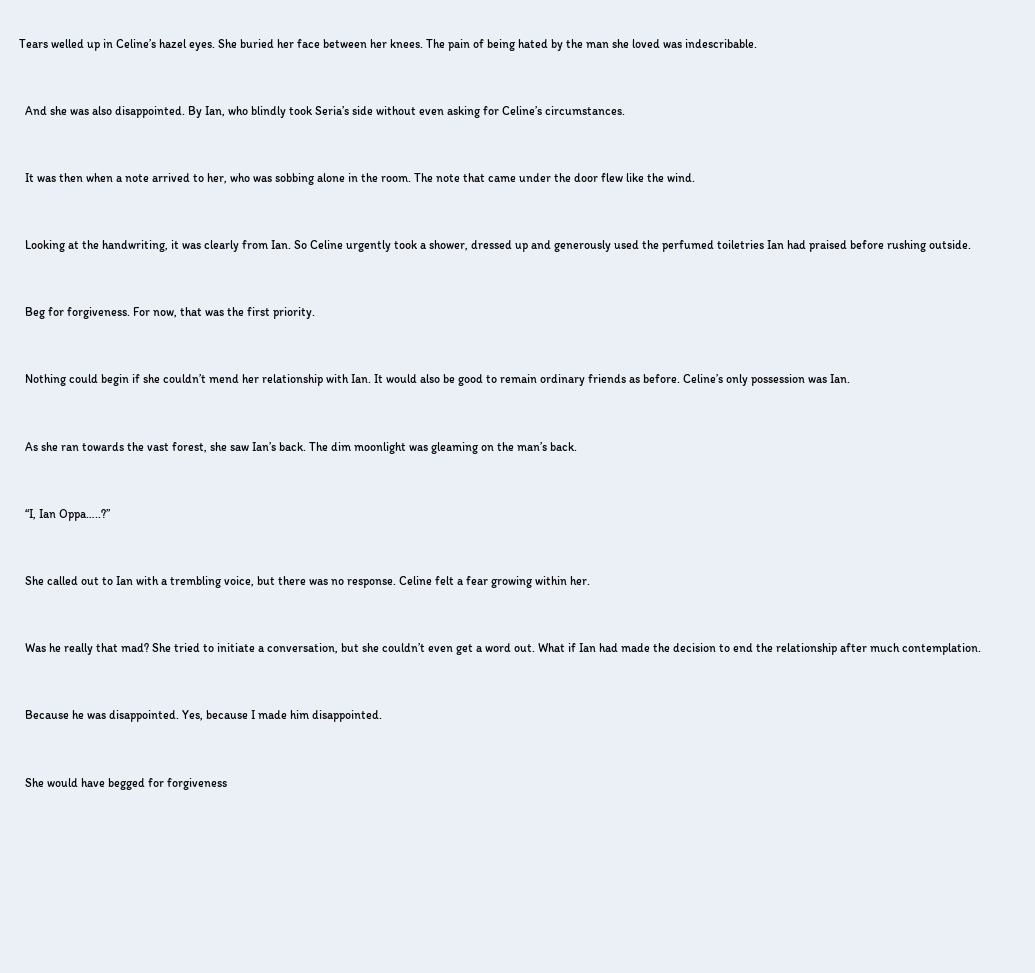Tears welled up in Celine’s hazel eyes. She buried her face between her knees. The pain of being hated by the man she loved was indescribable.


  And she was also disappointed. By Ian, who blindly took Seria’s side without even asking for Celine’s circumstances.


  It was then when a note arrived to her, who was sobbing alone in the room. The note that came under the door flew like the wind.


  Looking at the handwriting, it was clearly from Ian. So Celine urgently took a shower, dressed up and generously used the perfumed toiletries Ian had praised before rushing outside.


  Beg for forgiveness. For now, that was the first priority.


  Nothing could begin if she couldn’t mend her relationship with Ian. It would also be good to remain ordinary friends as before. Celine’s only possession was Ian.


  As she ran towards the vast forest, she saw Ian’s back. The dim moonlight was gleaming on the man’s back.


  “I, Ian Oppa…..?”


  She called out to Ian with a trembling voice, but there was no response. Celine felt a fear growing within her.


  Was he really that mad? She tried to initiate a conversation, but she couldn’t even get a word out. What if Ian had made the decision to end the relationship after much contemplation.


  Because he was disappointed. Yes, because I made him disappointed.


  She would have begged for forgiveness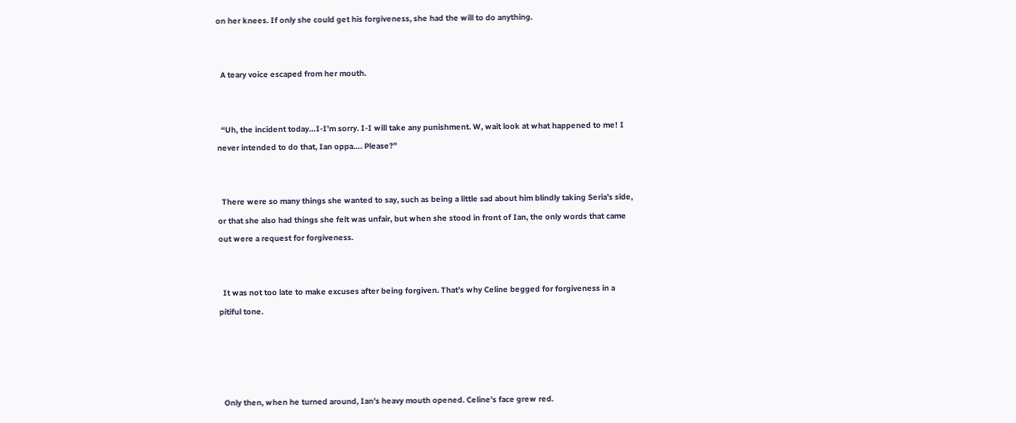on her knees. If only she could get his forgiveness, she had the will to do anything.


  A teary voice escaped from her mouth.


  “Uh, the incident today…I-I’m sorry. I-I will take any punishment. W, wait look at what happened to me! I never intended to do that, Ian oppa…. Please?”


  There were so many things she wanted to say, such as being a little sad about him blindly taking Seria’s side, or that she also had things she felt was unfair, but when she stood in front of Ian, the only words that came out were a request for forgiveness.


  It was not too late to make excuses after being forgiven. That’s why Celine begged for forgiveness in a pitiful tone.




  Only then, when he turned around, Ian’s heavy mouth opened. Celine’s face grew red.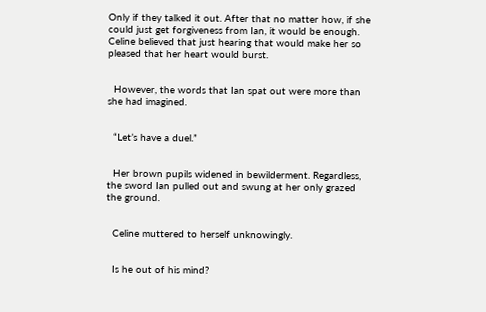Only if they talked it out. After that no matter how, if she could just get forgiveness from Ian, it would be enough. Celine believed that just hearing that would make her so pleased that her heart would burst.


  However, the words that Ian spat out were more than she had imagined.


  “Let’s have a duel.”


  Her brown pupils widened in bewilderment. Regardless, the sword Ian pulled out and swung at her only grazed the ground.


  Celine muttered to herself unknowingly.


  Is he out of his mind?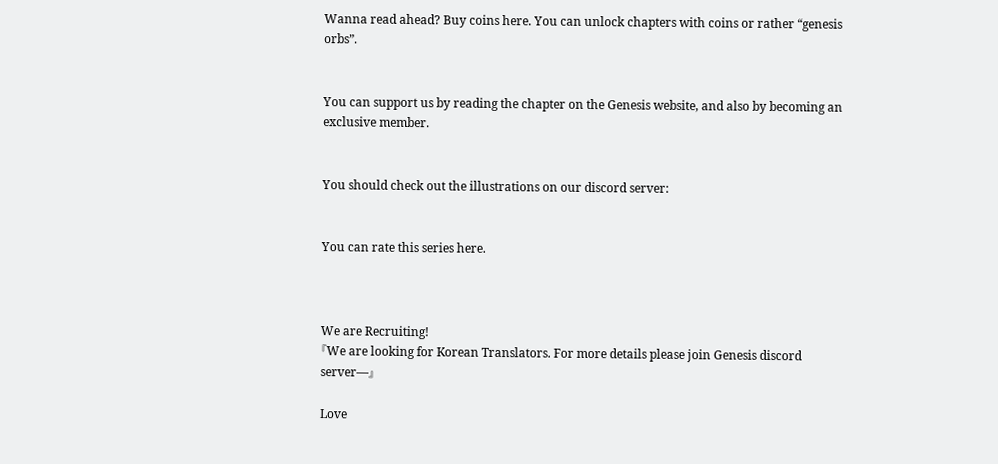Wanna read ahead? Buy coins here. You can unlock chapters with coins or rather “genesis orbs”.


You can support us by reading the chapter on the Genesis website, and also by becoming an exclusive member.


You should check out the illustrations on our discord server:


You can rate this series here.



We are Recruiting!
『We are looking for Korean Translators. For more details please join Genesis discord server—』

Love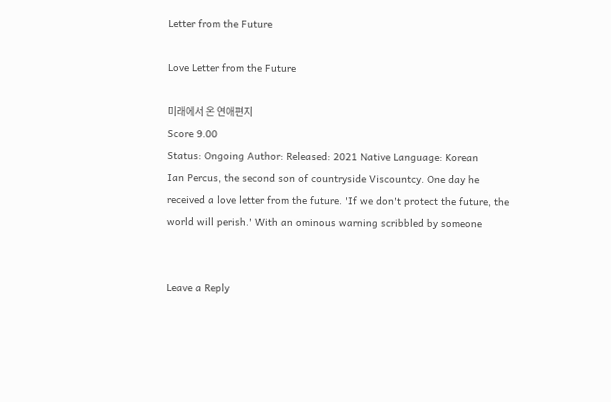Letter from the Future

Love Letter from the Future

미래에서 온 연애편지
Score 9.00
Status: Ongoing Author: Released: 2021 Native Language: Korean
Ian Percus, the second son of countryside Viscountcy. One day he received a love letter from the future. 'If we don't protect the future, the world will perish.' With an ominous warning scribbled by someone


Leave a Reply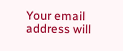Your email address will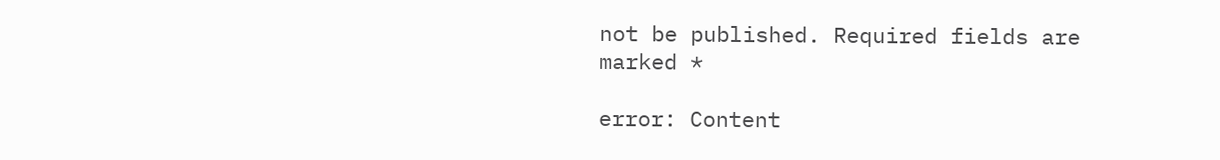not be published. Required fields are marked *

error: Content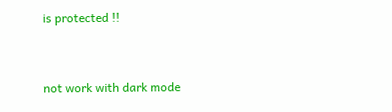is protected !!


not work with dark mode